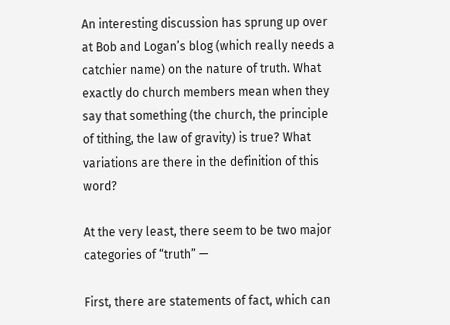An interesting discussion has sprung up over at Bob and Logan’s blog (which really needs a catchier name) on the nature of truth. What exactly do church members mean when they say that something (the church, the principle of tithing, the law of gravity) is true? What variations are there in the definition of this word?

At the very least, there seem to be two major categories of “truth” —

First, there are statements of fact, which can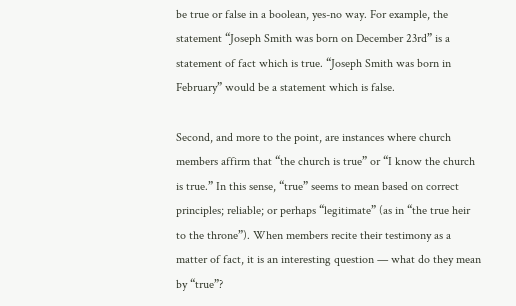be true or false in a boolean, yes-no way. For example, the statement “Joseph Smith was born on December 23rd” is a statement of fact which is true. “Joseph Smith was born in February” would be a statement which is false.

Second, and more to the point, are instances where church members affirm that “the church is true” or “I know the church is true.” In this sense, “true” seems to mean based on correct principles; reliable; or perhaps “legitimate” (as in “the true heir to the throne”). When members recite their testimony as a matter of fact, it is an interesting question — what do they mean by “true”?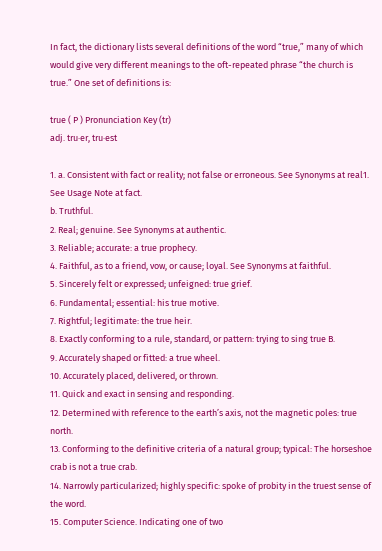In fact, the dictionary lists several definitions of the word “true,” many of which would give very different meanings to the oft-repeated phrase “the church is true.” One set of definitions is:

true ( P ) Pronunciation Key (tr)
adj. tru·er, tru·est

1. a. Consistent with fact or reality; not false or erroneous. See Synonyms at real1. See Usage Note at fact.
b. Truthful.
2. Real; genuine. See Synonyms at authentic.
3. Reliable; accurate: a true prophecy.
4. Faithful, as to a friend, vow, or cause; loyal. See Synonyms at faithful.
5. Sincerely felt or expressed; unfeigned: true grief.
6. Fundamental; essential: his true motive.
7. Rightful; legitimate: the true heir.
8. Exactly conforming to a rule, standard, or pattern: trying to sing true B.
9. Accurately shaped or fitted: a true wheel.
10. Accurately placed, delivered, or thrown.
11. Quick and exact in sensing and responding.
12. Determined with reference to the earth’s axis, not the magnetic poles: true north.
13. Conforming to the definitive criteria of a natural group; typical: The horseshoe crab is not a true crab.
14. Narrowly particularized; highly specific: spoke of probity in the truest sense of the word.
15. Computer Science. Indicating one of two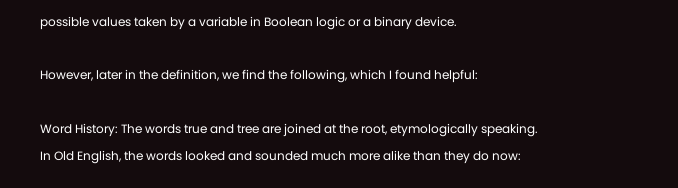possible values taken by a variable in Boolean logic or a binary device.

However, later in the definition, we find the following, which I found helpful:

Word History: The words true and tree are joined at the root, etymologically speaking. In Old English, the words looked and sounded much more alike than they do now: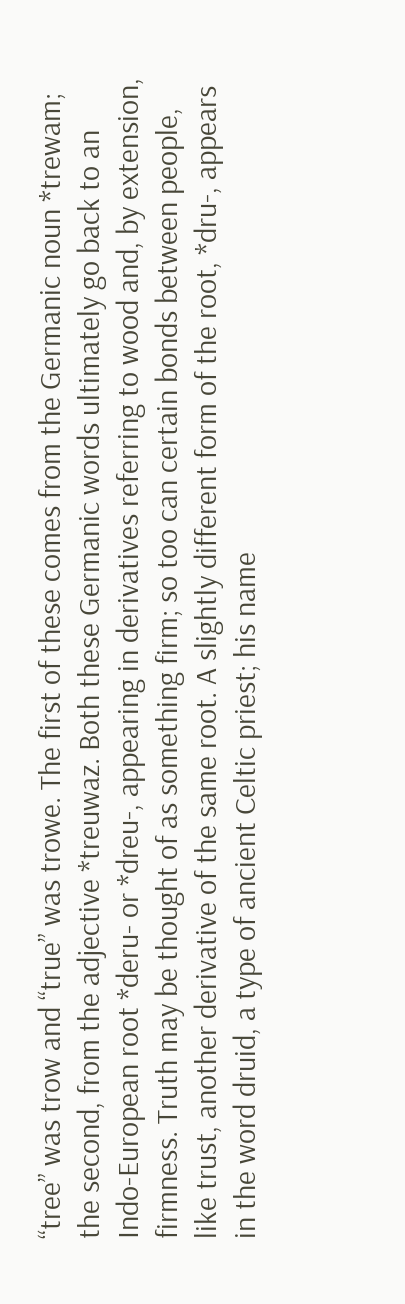“tree” was trow and “true” was trowe. The first of these comes from the Germanic noun *trewam; the second, from the adjective *treuwaz. Both these Germanic words ultimately go back to an Indo-European root *deru- or *dreu-, appearing in derivatives referring to wood and, by extension, firmness. Truth may be thought of as something firm; so too can certain bonds between people, like trust, another derivative of the same root. A slightly different form of the root, *dru-, appears in the word druid, a type of ancient Celtic priest; his name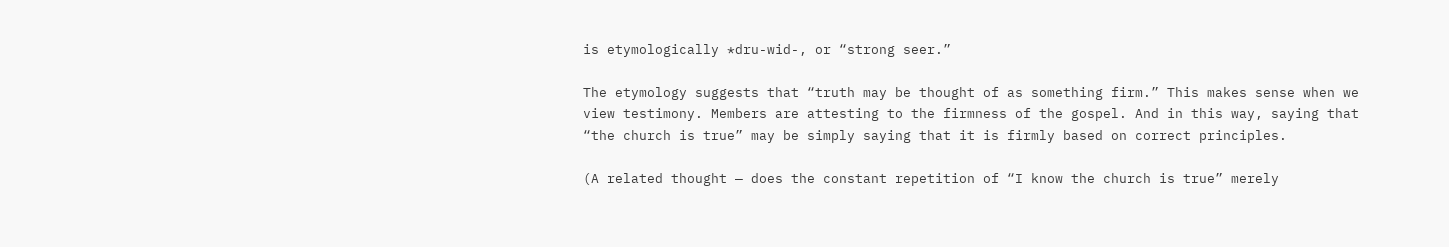is etymologically *dru-wid-, or “strong seer.”

The etymology suggests that “truth may be thought of as something firm.” This makes sense when we view testimony. Members are attesting to the firmness of the gospel. And in this way, saying that “the church is true” may be simply saying that it is firmly based on correct principles.

(A related thought — does the constant repetition of “I know the church is true” merely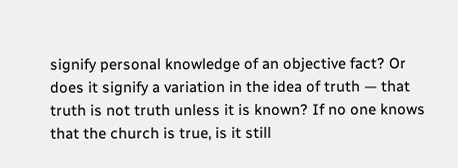signify personal knowledge of an objective fact? Or does it signify a variation in the idea of truth — that truth is not truth unless it is known? If no one knows that the church is true, is it still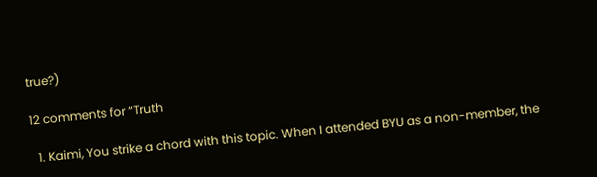true?)

12 comments for “Truth

  1. Kaimi, You strike a chord with this topic. When I attended BYU as a non-member, the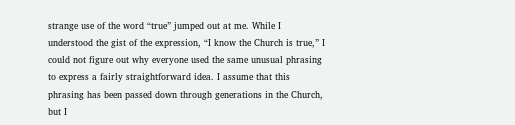strange use of the word “true” jumped out at me. While I understood the gist of the expression, “I know the Church is true,” I could not figure out why everyone used the same unusual phrasing to express a fairly straightforward idea. I assume that this phrasing has been passed down through generations in the Church, but I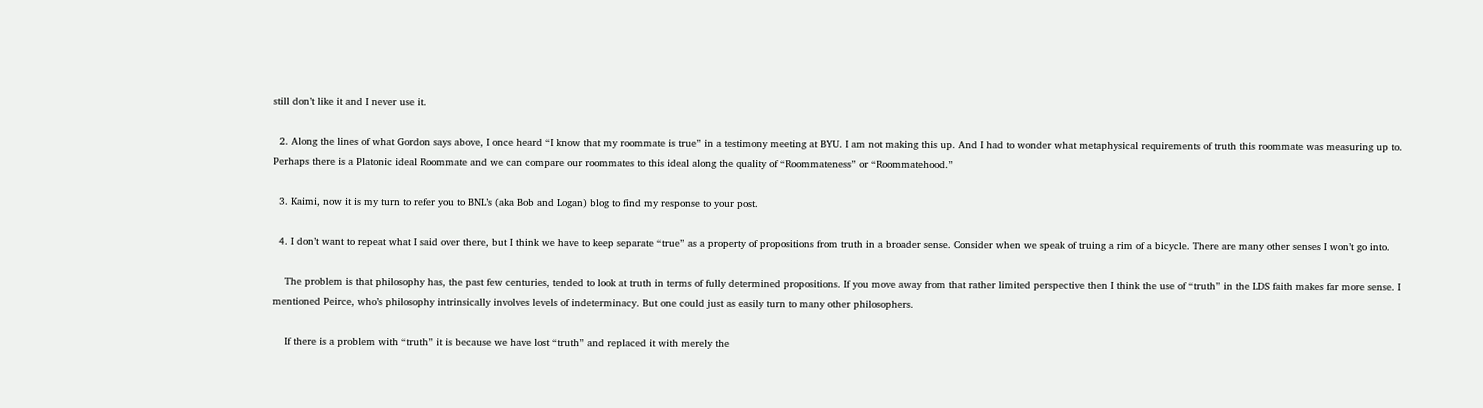still don’t like it and I never use it.

  2. Along the lines of what Gordon says above, I once heard “I know that my roommate is true” in a testimony meeting at BYU. I am not making this up. And I had to wonder what metaphysical requirements of truth this roommate was measuring up to. Perhaps there is a Platonic ideal Roommate and we can compare our roommates to this ideal along the quality of “Roommateness” or “Roommatehood.”

  3. Kaimi, now it is my turn to refer you to BNL’s (aka Bob and Logan) blog to find my response to your post.

  4. I don’t want to repeat what I said over there, but I think we have to keep separate “true” as a property of propositions from truth in a broader sense. Consider when we speak of truing a rim of a bicycle. There are many other senses I won’t go into.

    The problem is that philosophy has, the past few centuries, tended to look at truth in terms of fully determined propositions. If you move away from that rather limited perspective then I think the use of “truth” in the LDS faith makes far more sense. I mentioned Peirce, who’s philosophy intrinsically involves levels of indeterminacy. But one could just as easily turn to many other philosophers.

    If there is a problem with “truth” it is because we have lost “truth” and replaced it with merely the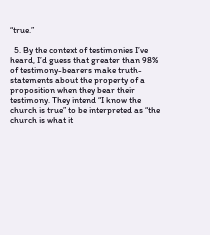“true.”

  5. By the context of testimonies I’ve heard, I’d guess that greater than 98% of testimony-bearers make truth-statements about the property of a proposition when they bear their testimony. They intend “I know the church is true” to be interpreted as “the church is what it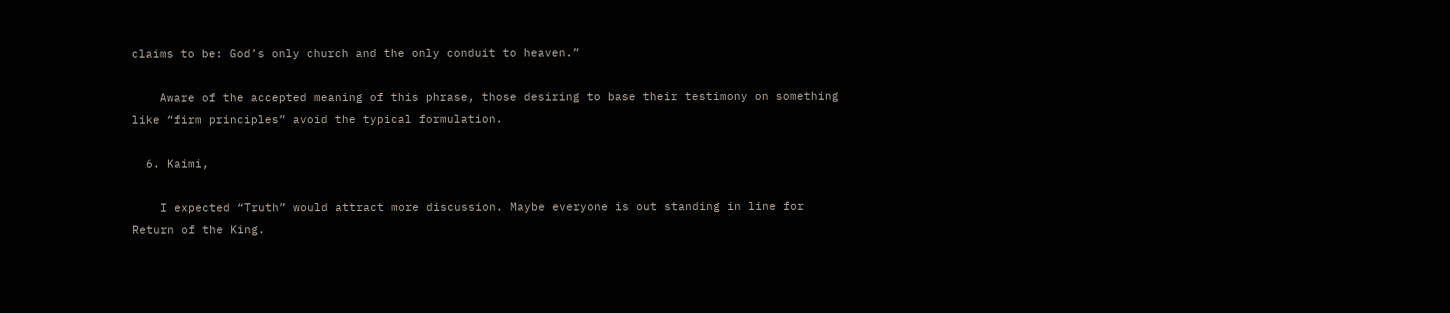claims to be: God’s only church and the only conduit to heaven.”

    Aware of the accepted meaning of this phrase, those desiring to base their testimony on something like “firm principles” avoid the typical formulation.

  6. Kaimi,

    I expected “Truth” would attract more discussion. Maybe everyone is out standing in line for Return of the King.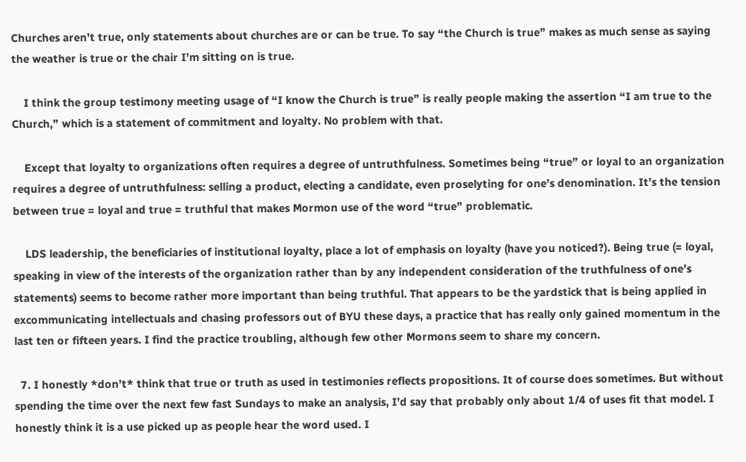Churches aren’t true, only statements about churches are or can be true. To say “the Church is true” makes as much sense as saying the weather is true or the chair I’m sitting on is true.

    I think the group testimony meeting usage of “I know the Church is true” is really people making the assertion “I am true to the Church,” which is a statement of commitment and loyalty. No problem with that.

    Except that loyalty to organizations often requires a degree of untruthfulness. Sometimes being “true” or loyal to an organization requires a degree of untruthfulness: selling a product, electing a candidate, even proselyting for one’s denomination. It’s the tension between true = loyal and true = truthful that makes Mormon use of the word “true” problematic.

    LDS leadership, the beneficiaries of institutional loyalty, place a lot of emphasis on loyalty (have you noticed?). Being true (= loyal, speaking in view of the interests of the organization rather than by any independent consideration of the truthfulness of one’s statements) seems to become rather more important than being truthful. That appears to be the yardstick that is being applied in excommunicating intellectuals and chasing professors out of BYU these days, a practice that has really only gained momentum in the last ten or fifteen years. I find the practice troubling, although few other Mormons seem to share my concern.

  7. I honestly *don’t* think that true or truth as used in testimonies reflects propositions. It of course does sometimes. But without spending the time over the next few fast Sundays to make an analysis, I’d say that probably only about 1/4 of uses fit that model. I honestly think it is a use picked up as people hear the word used. I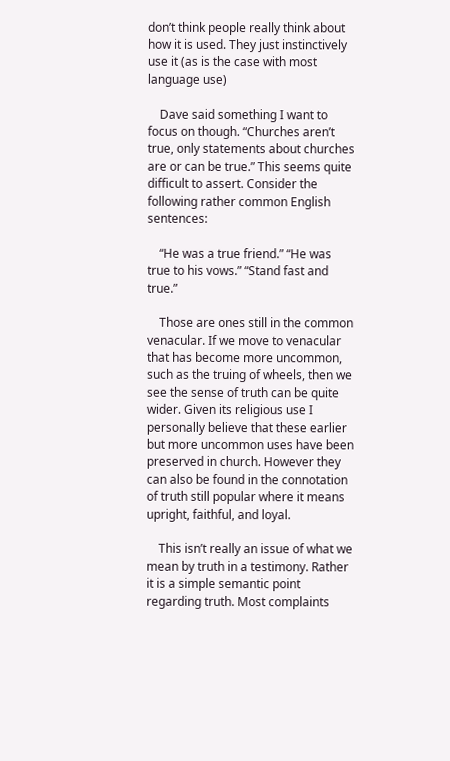don’t think people really think about how it is used. They just instinctively use it (as is the case with most language use)

    Dave said something I want to focus on though. “Churches aren’t true, only statements about churches are or can be true.” This seems quite difficult to assert. Consider the following rather common English sentences:

    “He was a true friend.” “He was true to his vows.” “Stand fast and true.”

    Those are ones still in the common venacular. If we move to venacular that has become more uncommon, such as the truing of wheels, then we see the sense of truth can be quite wider. Given its religious use I personally believe that these earlier but more uncommon uses have been preserved in church. However they can also be found in the connotation of truth still popular where it means upright, faithful, and loyal.

    This isn’t really an issue of what we mean by truth in a testimony. Rather it is a simple semantic point regarding truth. Most complaints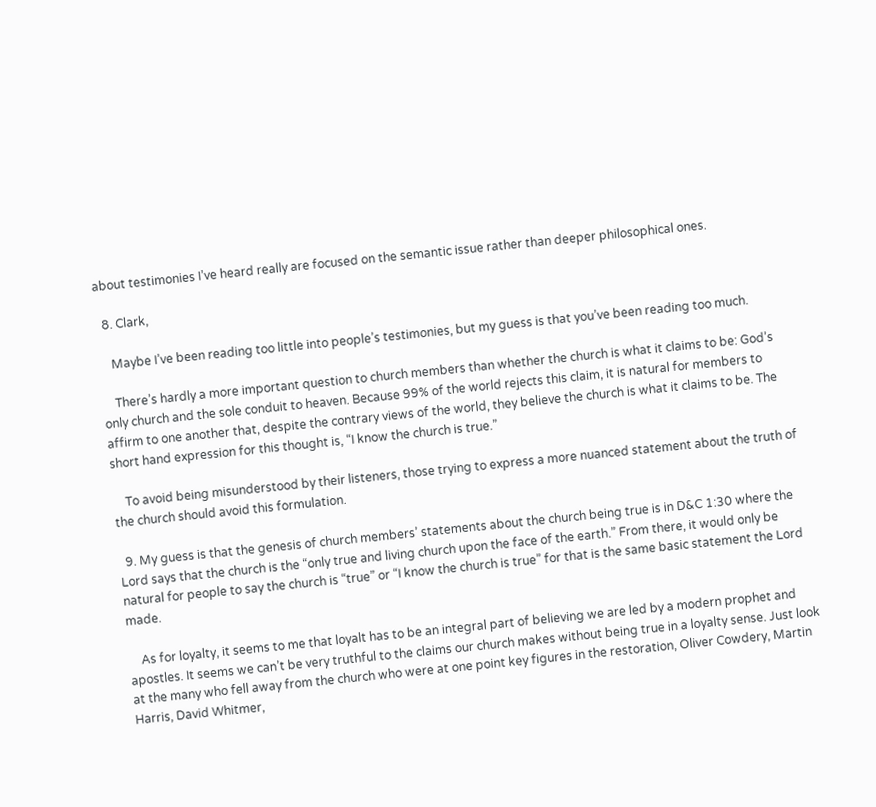about testimonies I’ve heard really are focused on the semantic issue rather than deeper philosophical ones.

  8. Clark,

    Maybe I’ve been reading too little into people’s testimonies, but my guess is that you’ve been reading too much.

    There’s hardly a more important question to church members than whether the church is what it claims to be: God’s only church and the sole conduit to heaven. Because 99% of the world rejects this claim, it is natural for members to affirm to one another that, despite the contrary views of the world, they believe the church is what it claims to be. The short hand expression for this thought is, “I know the church is true.”

    To avoid being misunderstood by their listeners, those trying to express a more nuanced statement about the truth of the church should avoid this formulation.

  9. My guess is that the genesis of church members’ statements about the church being true is in D&C 1:30 where the Lord says that the church is the “only true and living church upon the face of the earth.” From there, it would only be natural for people to say the church is “true” or “I know the church is true” for that is the same basic statement the Lord made.

    As for loyalty, it seems to me that loyalt has to be an integral part of believing we are led by a modern prophet and apostles. It seems we can’t be very truthful to the claims our church makes without being true in a loyalty sense. Just look at the many who fell away from the church who were at one point key figures in the restoration, Oliver Cowdery, Martin Harris, David Whitmer,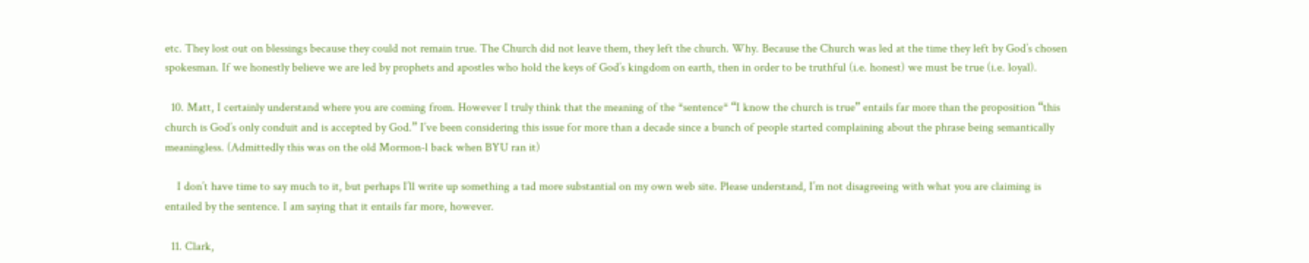etc. They lost out on blessings because they could not remain true. The Church did not leave them, they left the church. Why. Because the Church was led at the time they left by God’s chosen spokesman. If we honestly believe we are led by prophets and apostles who hold the keys of God’s kingdom on earth, then in order to be truthful (i.e. honest) we must be true (i.e. loyal).

  10. Matt, I certainly understand where you are coming from. However I truly think that the meaning of the *sentence* “I know the church is true” entails far more than the proposition “this church is God’s only conduit and is accepted by God.” I’ve been considering this issue for more than a decade since a bunch of people started complaining about the phrase being semantically meaningless. (Admittedly this was on the old Mormon-l back when BYU ran it)

    I don’t have time to say much to it, but perhaps I’ll write up something a tad more substantial on my own web site. Please understand, I’m not disagreeing with what you are claiming is entailed by the sentence. I am saying that it entails far more, however.

  11. Clark,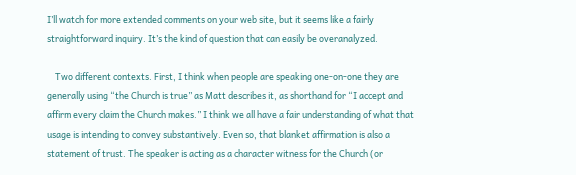I’ll watch for more extended comments on your web site, but it seems like a fairly straightforward inquiry. It’s the kind of question that can easily be overanalyzed.

    Two different contexts. First, I think when people are speaking one-on-one they are generally using “the Church is true” as Matt describes it, as shorthand for “I accept and affirm every claim the Church makes.” I think we all have a fair understanding of what that usage is intending to convey substantively. Even so, that blanket affirmation is also a statement of trust. The speaker is acting as a character witness for the Church (or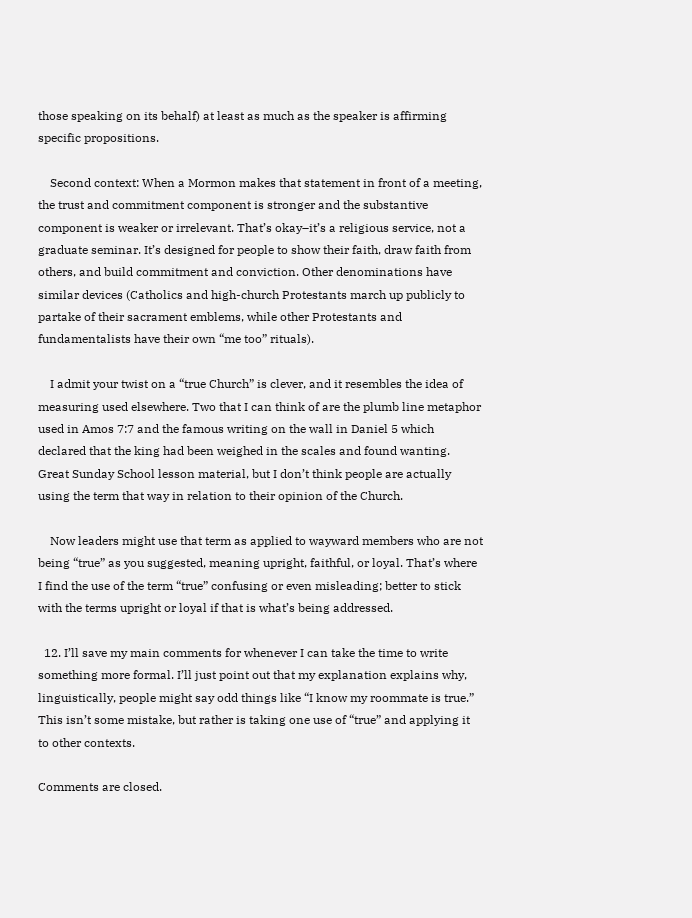those speaking on its behalf) at least as much as the speaker is affirming specific propositions.

    Second context: When a Mormon makes that statement in front of a meeting, the trust and commitment component is stronger and the substantive component is weaker or irrelevant. That’s okay–it’s a religious service, not a graduate seminar. It’s designed for people to show their faith, draw faith from others, and build commitment and conviction. Other denominations have similar devices (Catholics and high-church Protestants march up publicly to partake of their sacrament emblems, while other Protestants and fundamentalists have their own “me too” rituals).

    I admit your twist on a “true Church” is clever, and it resembles the idea of measuring used elsewhere. Two that I can think of are the plumb line metaphor used in Amos 7:7 and the famous writing on the wall in Daniel 5 which declared that the king had been weighed in the scales and found wanting. Great Sunday School lesson material, but I don’t think people are actually using the term that way in relation to their opinion of the Church.

    Now leaders might use that term as applied to wayward members who are not being “true” as you suggested, meaning upright, faithful, or loyal. That’s where I find the use of the term “true” confusing or even misleading; better to stick with the terms upright or loyal if that is what’s being addressed.

  12. I’ll save my main comments for whenever I can take the time to write something more formal. I’ll just point out that my explanation explains why, linguistically, people might say odd things like “I know my roommate is true.” This isn’t some mistake, but rather is taking one use of “true” and applying it to other contexts.

Comments are closed.